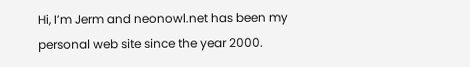Hi, I’m Jerm and neonowl.net has been my personal web site since the year 2000.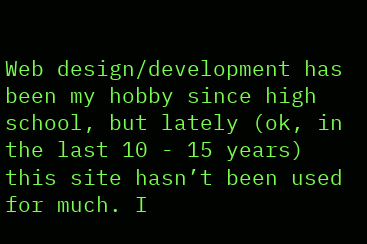Web design/development has been my hobby since high school, but lately (ok, in the last 10 - 15 years) this site hasn’t been used for much. I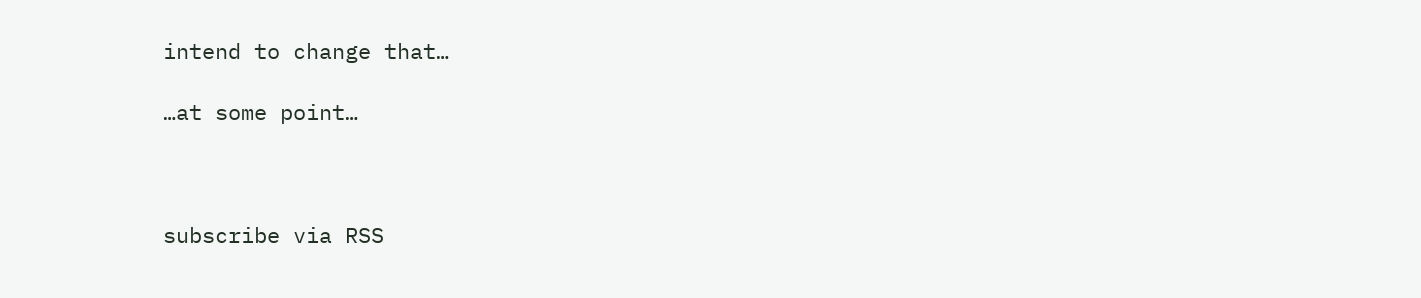intend to change that…

…at some point…



subscribe via RSS